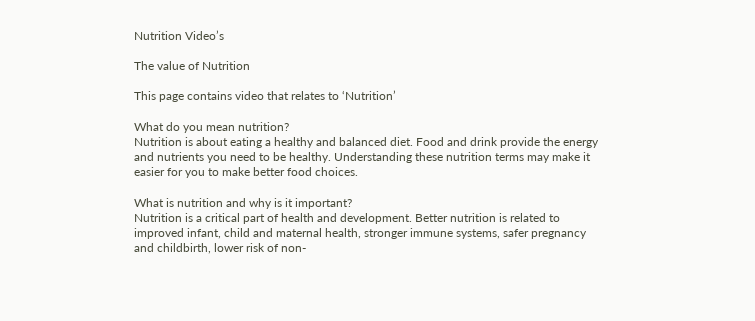Nutrition Video’s

The value of Nutrition

This page contains video that relates to ‘Nutrition’

What do you mean nutrition?
Nutrition is about eating a healthy and balanced diet. Food and drink provide the energy and nutrients you need to be healthy. Understanding these nutrition terms may make it easier for you to make better food choices.

What is nutrition and why is it important?
Nutrition is a critical part of health and development. Better nutrition is related to improved infant, child and maternal health, stronger immune systems, safer pregnancy and childbirth, lower risk of non-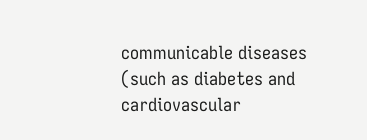communicable diseases (such as diabetes and cardiovascular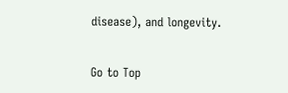disease), and longevity.


Go to Top